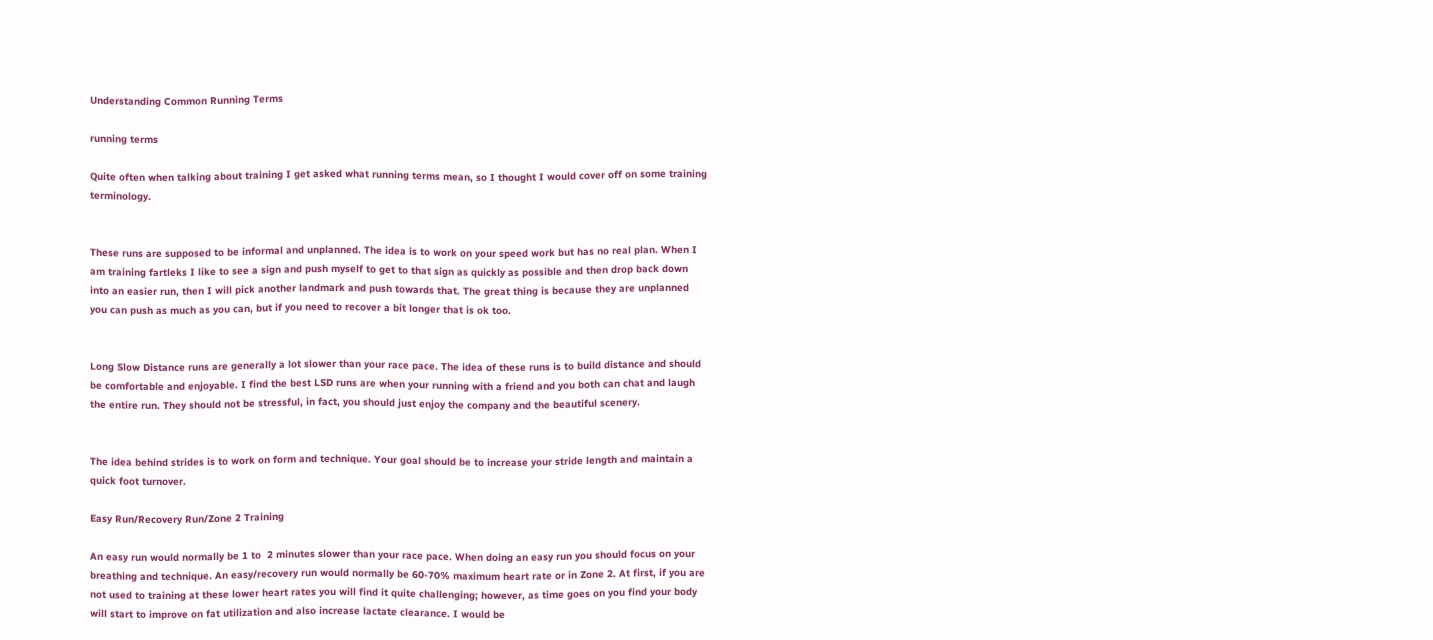Understanding Common Running Terms

running terms

Quite often when talking about training I get asked what running terms mean, so I thought I would cover off on some training terminology.


These runs are supposed to be informal and unplanned. The idea is to work on your speed work but has no real plan. When I am training fartleks I like to see a sign and push myself to get to that sign as quickly as possible and then drop back down into an easier run, then I will pick another landmark and push towards that. The great thing is because they are unplanned you can push as much as you can, but if you need to recover a bit longer that is ok too.


Long Slow Distance runs are generally a lot slower than your race pace. The idea of these runs is to build distance and should be comfortable and enjoyable. I find the best LSD runs are when your running with a friend and you both can chat and laugh the entire run. They should not be stressful, in fact, you should just enjoy the company and the beautiful scenery.


The idea behind strides is to work on form and technique. Your goal should be to increase your stride length and maintain a quick foot turnover.

Easy Run/Recovery Run/Zone 2 Training

An easy run would normally be 1 to  2 minutes slower than your race pace. When doing an easy run you should focus on your breathing and technique. An easy/recovery run would normally be 60-70% maximum heart rate or in Zone 2. At first, if you are not used to training at these lower heart rates you will find it quite challenging; however, as time goes on you find your body will start to improve on fat utilization and also increase lactate clearance. I would be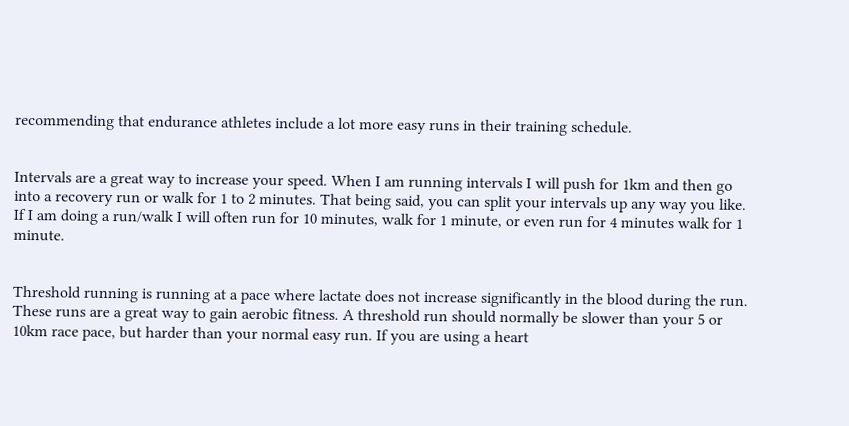recommending that endurance athletes include a lot more easy runs in their training schedule.


Intervals are a great way to increase your speed. When I am running intervals I will push for 1km and then go into a recovery run or walk for 1 to 2 minutes. That being said, you can split your intervals up any way you like. If I am doing a run/walk I will often run for 10 minutes, walk for 1 minute, or even run for 4 minutes walk for 1 minute.


Threshold running is running at a pace where lactate does not increase significantly in the blood during the run. These runs are a great way to gain aerobic fitness. A threshold run should normally be slower than your 5 or 10km race pace, but harder than your normal easy run. If you are using a heart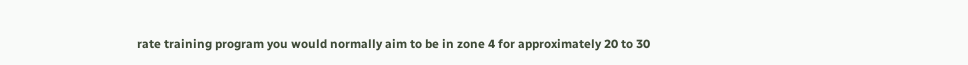rate training program you would normally aim to be in zone 4 for approximately 20 to 30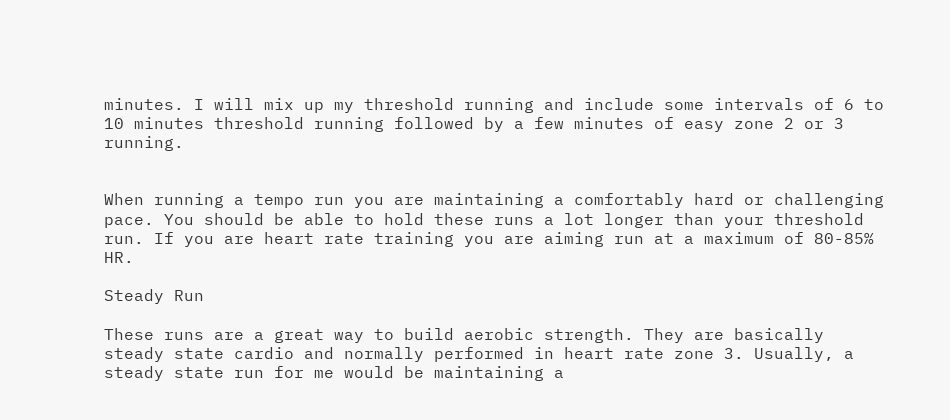minutes. I will mix up my threshold running and include some intervals of 6 to 10 minutes threshold running followed by a few minutes of easy zone 2 or 3 running.


When running a tempo run you are maintaining a comfortably hard or challenging pace. You should be able to hold these runs a lot longer than your threshold run. If you are heart rate training you are aiming run at a maximum of 80-85% HR.

Steady Run

These runs are a great way to build aerobic strength. They are basically steady state cardio and normally performed in heart rate zone 3. Usually, a steady state run for me would be maintaining a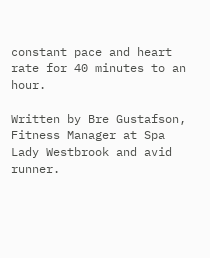constant pace and heart rate for 40 minutes to an hour.

Written by Bre Gustafson, Fitness Manager at Spa Lady Westbrook and avid runner.